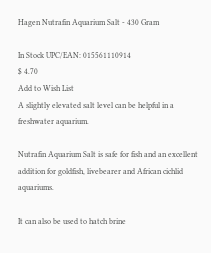Hagen Nutrafin Aquarium Salt - 430 Gram

In Stock UPC/EAN: 015561110914
$ 4.70
Add to Wish List
A slightly elevated salt level can be helpful in a freshwater aquarium.

Nutrafin Aquarium Salt is safe for fish and an excellent addition for goldfish, livebearer and African cichlid aquariums.

It can also be used to hatch brine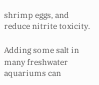shrimp eggs, and reduce nitrite toxicity.

Adding some salt in many freshwater aquariums can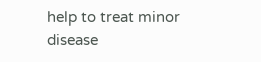help to treat minor disease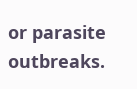or parasite outbreaks.